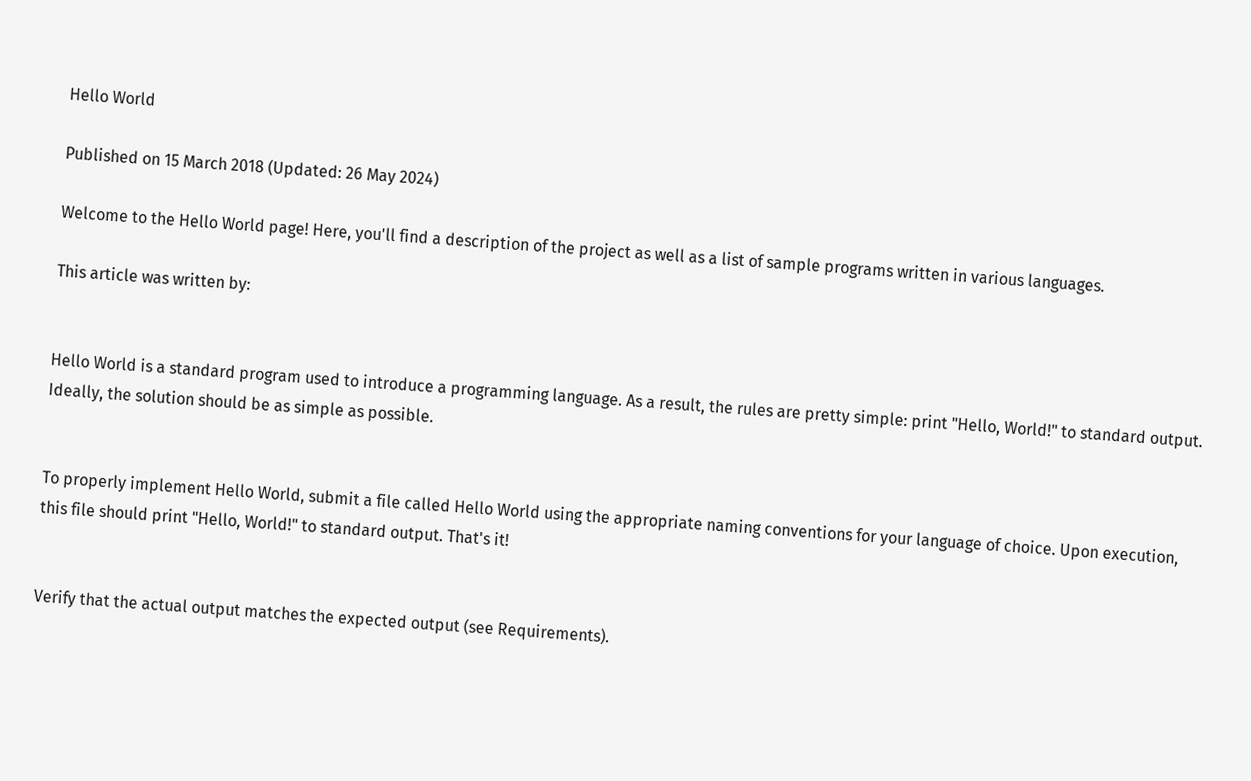Hello World

Published on 15 March 2018 (Updated: 26 May 2024)

Welcome to the Hello World page! Here, you'll find a description of the project as well as a list of sample programs written in various languages.

This article was written by:


Hello World is a standard program used to introduce a programming language. As a result, the rules are pretty simple: print "Hello, World!" to standard output. Ideally, the solution should be as simple as possible.


To properly implement Hello World, submit a file called Hello World using the appropriate naming conventions for your language of choice. Upon execution, this file should print "Hello, World!" to standard output. That's it!


Verify that the actual output matches the expected output (see Requirements).